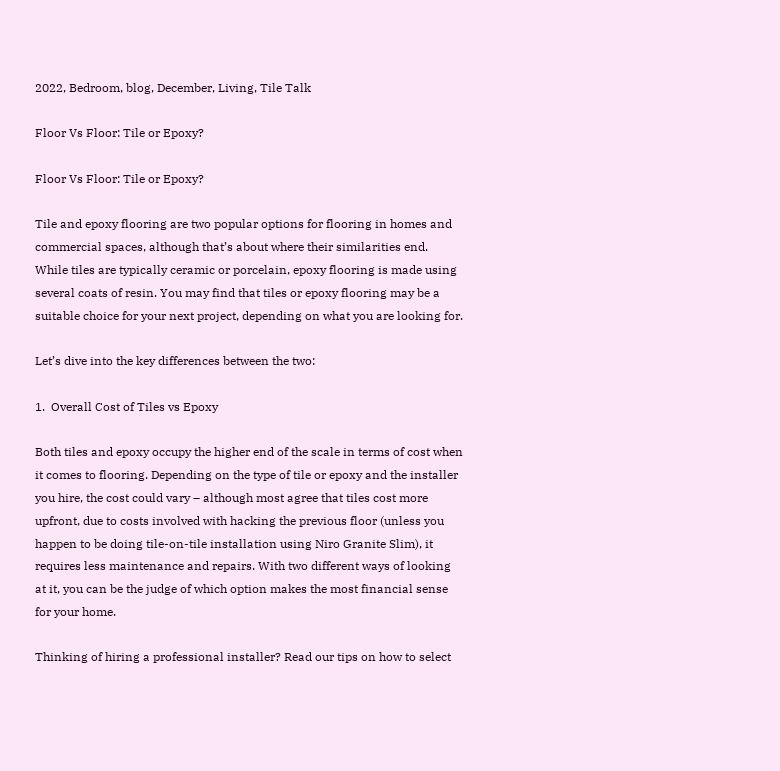2022, Bedroom, blog, December, Living, Tile Talk

Floor Vs Floor: Tile or Epoxy?

Floor Vs Floor: Tile or Epoxy?

Tile and epoxy flooring are two popular options for flooring in homes and commercial spaces, although that’s about where their similarities end. While tiles are typically ceramic or porcelain, epoxy flooring is made using several coats of resin. You may find that tiles or epoxy flooring may be a suitable choice for your next project, depending on what you are looking for.

Let’s dive into the key differences between the two:

1.  Overall Cost of Tiles vs Epoxy

Both tiles and epoxy occupy the higher end of the scale in terms of cost when it comes to flooring. Depending on the type of tile or epoxy and the installer you hire, the cost could vary – although most agree that tiles cost more upfront, due to costs involved with hacking the previous floor (unless you happen to be doing tile-on-tile installation using Niro Granite Slim), it requires less maintenance and repairs. With two different ways of looking at it, you can be the judge of which option makes the most financial sense for your home.

Thinking of hiring a professional installer? Read our tips on how to select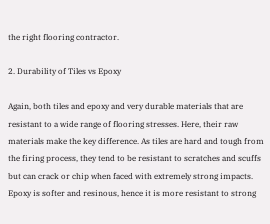the right flooring contractor.

2. Durability of Tiles vs Epoxy

Again, both tiles and epoxy and very durable materials that are resistant to a wide range of flooring stresses. Here, their raw materials make the key difference. As tiles are hard and tough from the firing process, they tend to be resistant to scratches and scuffs but can crack or chip when faced with extremely strong impacts. Epoxy is softer and resinous, hence it is more resistant to strong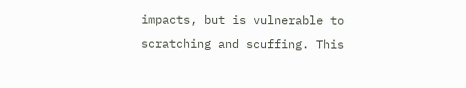impacts, but is vulnerable to scratching and scuffing. This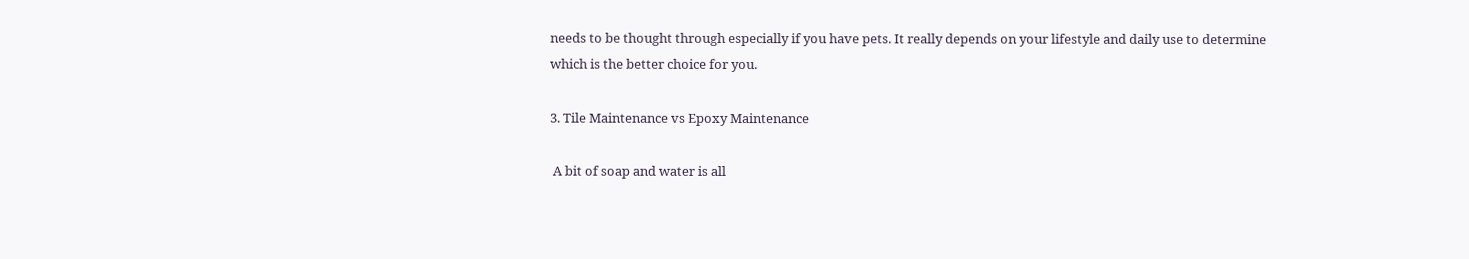needs to be thought through especially if you have pets. It really depends on your lifestyle and daily use to determine which is the better choice for you.

3. Tile Maintenance vs Epoxy Maintenance

 A bit of soap and water is all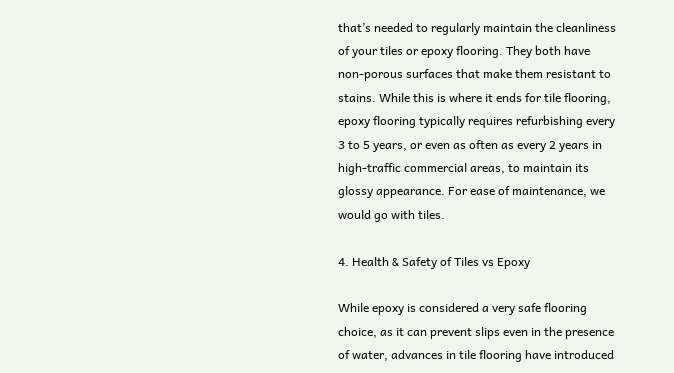that’s needed to regularly maintain the cleanliness of your tiles or epoxy flooring. They both have non-porous surfaces that make them resistant to stains. While this is where it ends for tile flooring, epoxy flooring typically requires refurbishing every 3 to 5 years, or even as often as every 2 years in high-traffic commercial areas, to maintain its glossy appearance. For ease of maintenance, we would go with tiles.

4. Health & Safety of Tiles vs Epoxy

While epoxy is considered a very safe flooring choice, as it can prevent slips even in the presence of water, advances in tile flooring have introduced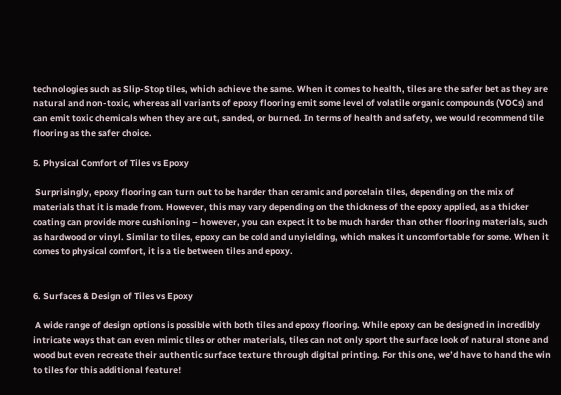technologies such as Slip-Stop tiles, which achieve the same. When it comes to health, tiles are the safer bet as they are natural and non-toxic, whereas all variants of epoxy flooring emit some level of volatile organic compounds (VOCs) and can emit toxic chemicals when they are cut, sanded, or burned. In terms of health and safety, we would recommend tile flooring as the safer choice.

5. Physical Comfort of Tiles vs Epoxy

 Surprisingly, epoxy flooring can turn out to be harder than ceramic and porcelain tiles, depending on the mix of materials that it is made from. However, this may vary depending on the thickness of the epoxy applied, as a thicker coating can provide more cushioning – however, you can expect it to be much harder than other flooring materials, such as hardwood or vinyl. Similar to tiles, epoxy can be cold and unyielding, which makes it uncomfortable for some. When it comes to physical comfort, it is a tie between tiles and epoxy.


6. Surfaces & Design of Tiles vs Epoxy

 A wide range of design options is possible with both tiles and epoxy flooring. While epoxy can be designed in incredibly intricate ways that can even mimic tiles or other materials, tiles can not only sport the surface look of natural stone and wood but even recreate their authentic surface texture through digital printing. For this one, we’d have to hand the win to tiles for this additional feature!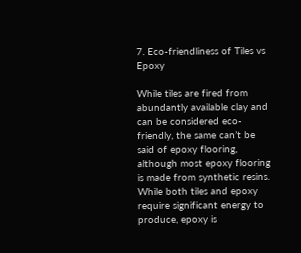7. Eco-friendliness of Tiles vs Epoxy

While tiles are fired from abundantly available clay and can be considered eco-friendly, the same can’t be said of epoxy flooring, although most epoxy flooring is made from synthetic resins. While both tiles and epoxy require significant energy to produce, epoxy is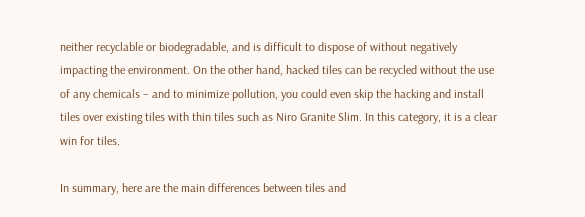neither recyclable or biodegradable, and is difficult to dispose of without negatively impacting the environment. On the other hand, hacked tiles can be recycled without the use of any chemicals – and to minimize pollution, you could even skip the hacking and install tiles over existing tiles with thin tiles such as Niro Granite Slim. In this category, it is a clear win for tiles.

In summary, here are the main differences between tiles and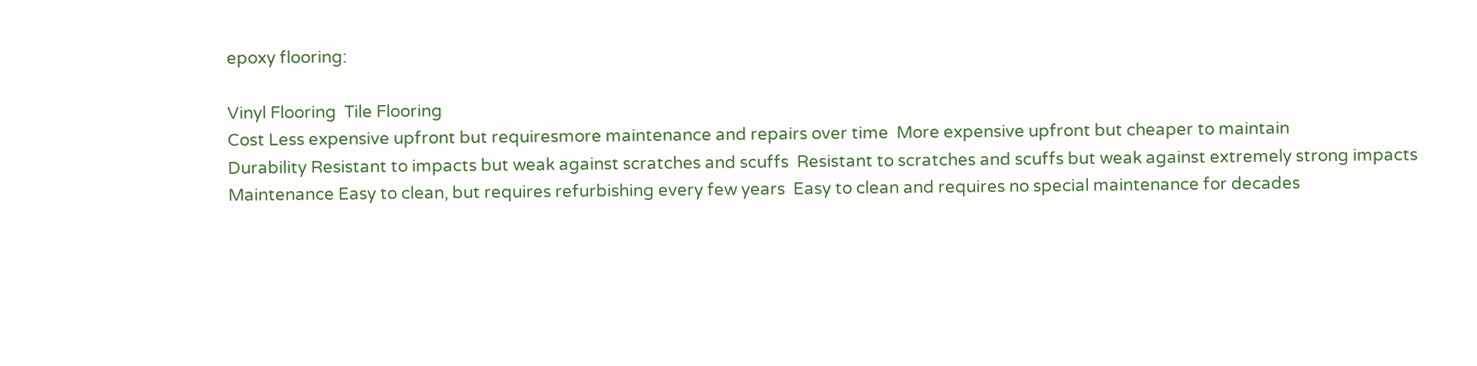epoxy flooring:

Vinyl Flooring  Tile Flooring
Cost Less expensive upfront but requiresmore maintenance and repairs over time  More expensive upfront but cheaper to maintain
Durability Resistant to impacts but weak against scratches and scuffs  Resistant to scratches and scuffs but weak against extremely strong impacts
Maintenance Easy to clean, but requires refurbishing every few years  Easy to clean and requires no special maintenance for decades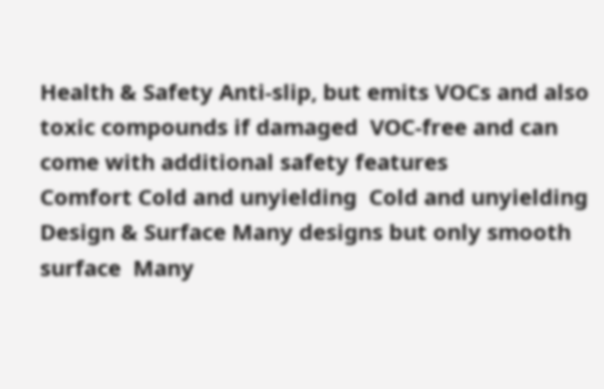Health & Safety Anti-slip, but emits VOCs and also toxic compounds if damaged  VOC-free and can come with additional safety features
Comfort Cold and unyielding  Cold and unyielding
Design & Surface Many designs but only smooth surface  Many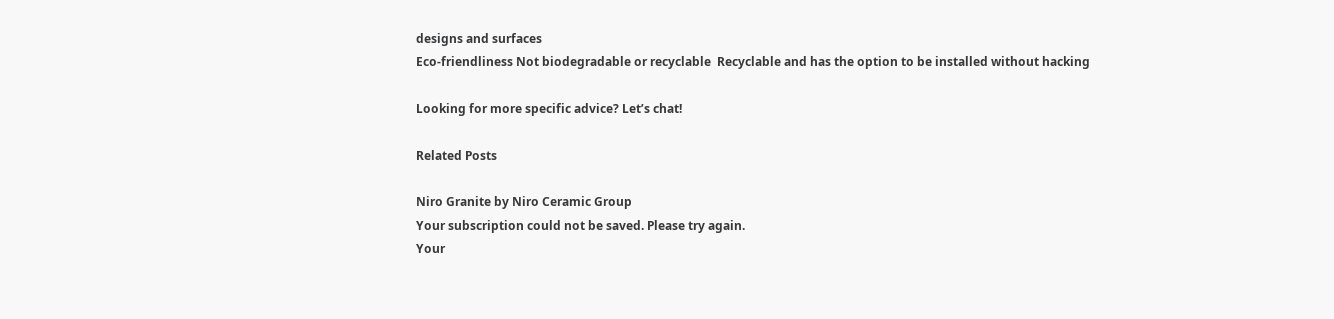designs and surfaces
Eco-friendliness Not biodegradable or recyclable  Recyclable and has the option to be installed without hacking

Looking for more specific advice? Let’s chat!

Related Posts

Niro Granite by Niro Ceramic Group
Your subscription could not be saved. Please try again.
Your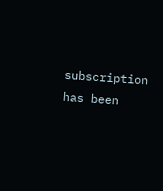subscription has been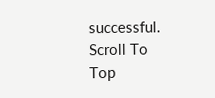successful.
Scroll To Top